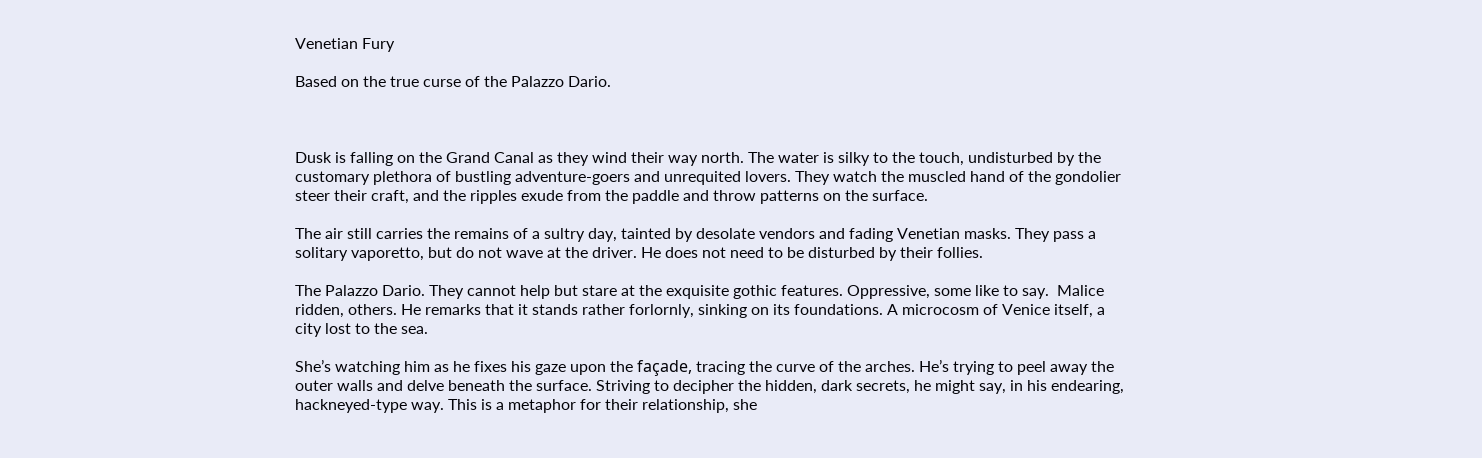Venetian Fury

Based on the true curse of the Palazzo Dario.



Dusk is falling on the Grand Canal as they wind their way north. The water is silky to the touch, undisturbed by the customary plethora of bustling adventure-goers and unrequited lovers. They watch the muscled hand of the gondolier steer their craft, and the ripples exude from the paddle and throw patterns on the surface.

The air still carries the remains of a sultry day, tainted by desolate vendors and fading Venetian masks. They pass a solitary vaporetto, but do not wave at the driver. He does not need to be disturbed by their follies.

The Palazzo Dario. They cannot help but stare at the exquisite gothic features. Oppressive, some like to say.  Malice ridden, others. He remarks that it stands rather forlornly, sinking on its foundations. A microcosm of Venice itself, a city lost to the sea.

She’s watching him as he fixes his gaze upon the façade, tracing the curve of the arches. He’s trying to peel away the outer walls and delve beneath the surface. Striving to decipher the hidden, dark secrets, he might say, in his endearing, hackneyed-type way. This is a metaphor for their relationship, she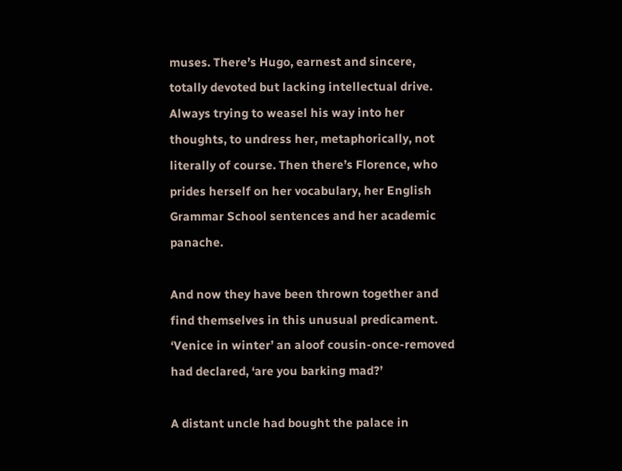muses. There’s Hugo, earnest and sincere, totally devoted but lacking intellectual drive. Always trying to weasel his way into her thoughts, to undress her, metaphorically, not literally of course. Then there’s Florence, who prides herself on her vocabulary, her English Grammar School sentences and her academic panache.

And now they have been thrown together and find themselves in this unusual predicament. ‘Venice in winter’ an aloof cousin-once-removed had declared, ‘are you barking mad?’

A distant uncle had bought the palace in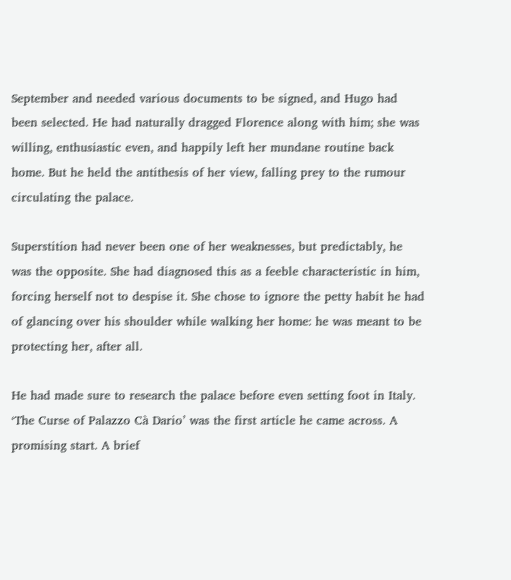September and needed various documents to be signed, and Hugo had been selected. He had naturally dragged Florence along with him; she was willing, enthusiastic even, and happily left her mundane routine back home. But he held the antithesis of her view, falling prey to the rumour circulating the palace.

Superstition had never been one of her weaknesses, but predictably, he was the opposite. She had diagnosed this as a feeble characteristic in him, forcing herself not to despise it. She chose to ignore the petty habit he had of glancing over his shoulder while walking her home: he was meant to be protecting her, after all.

He had made sure to research the palace before even setting foot in Italy. ‘The Curse of Palazzo Cà Dario’ was the first article he came across. A promising start. A brief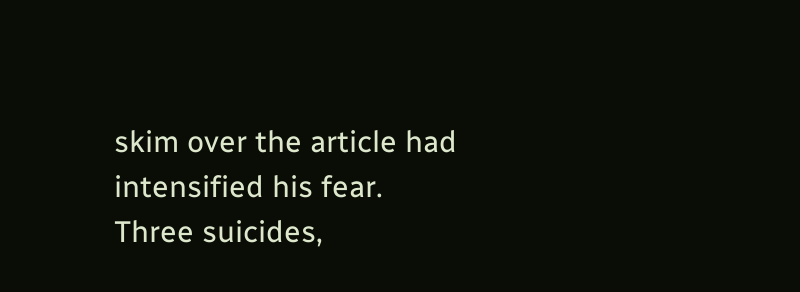skim over the article had intensified his fear. Three suicides,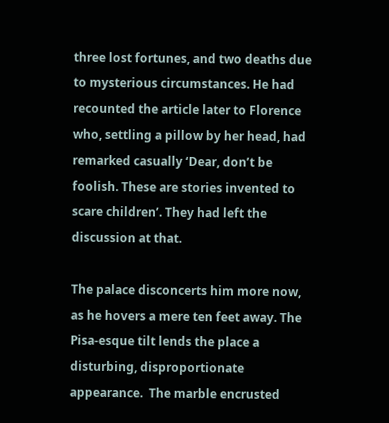three lost fortunes, and two deaths due to mysterious circumstances. He had recounted the article later to Florence who, settling a pillow by her head, had remarked casually ‘Dear, don’t be foolish. These are stories invented to scare children’. They had left the discussion at that.

The palace disconcerts him more now, as he hovers a mere ten feet away. The Pisa-esque tilt lends the place a disturbing, disproportionate appearance.  The marble encrusted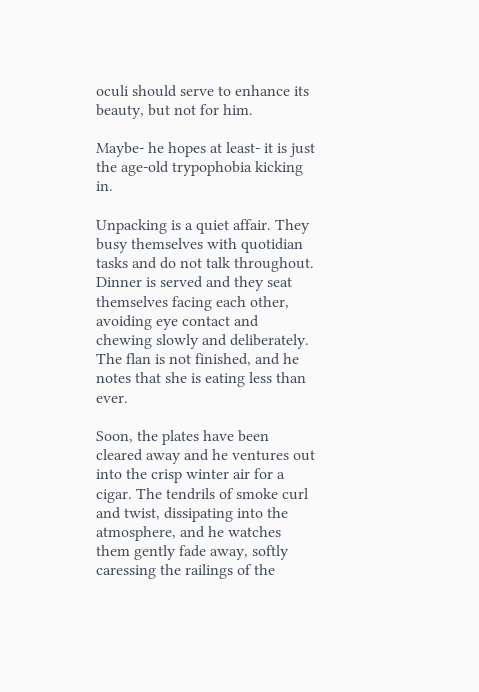oculi should serve to enhance its beauty, but not for him.

Maybe- he hopes at least- it is just the age-old trypophobia kicking in.

Unpacking is a quiet affair. They busy themselves with quotidian tasks and do not talk throughout. Dinner is served and they seat themselves facing each other, avoiding eye contact and chewing slowly and deliberately. The flan is not finished, and he notes that she is eating less than ever.

Soon, the plates have been cleared away and he ventures out into the crisp winter air for a cigar. The tendrils of smoke curl and twist, dissipating into the atmosphere, and he watches them gently fade away, softly caressing the railings of the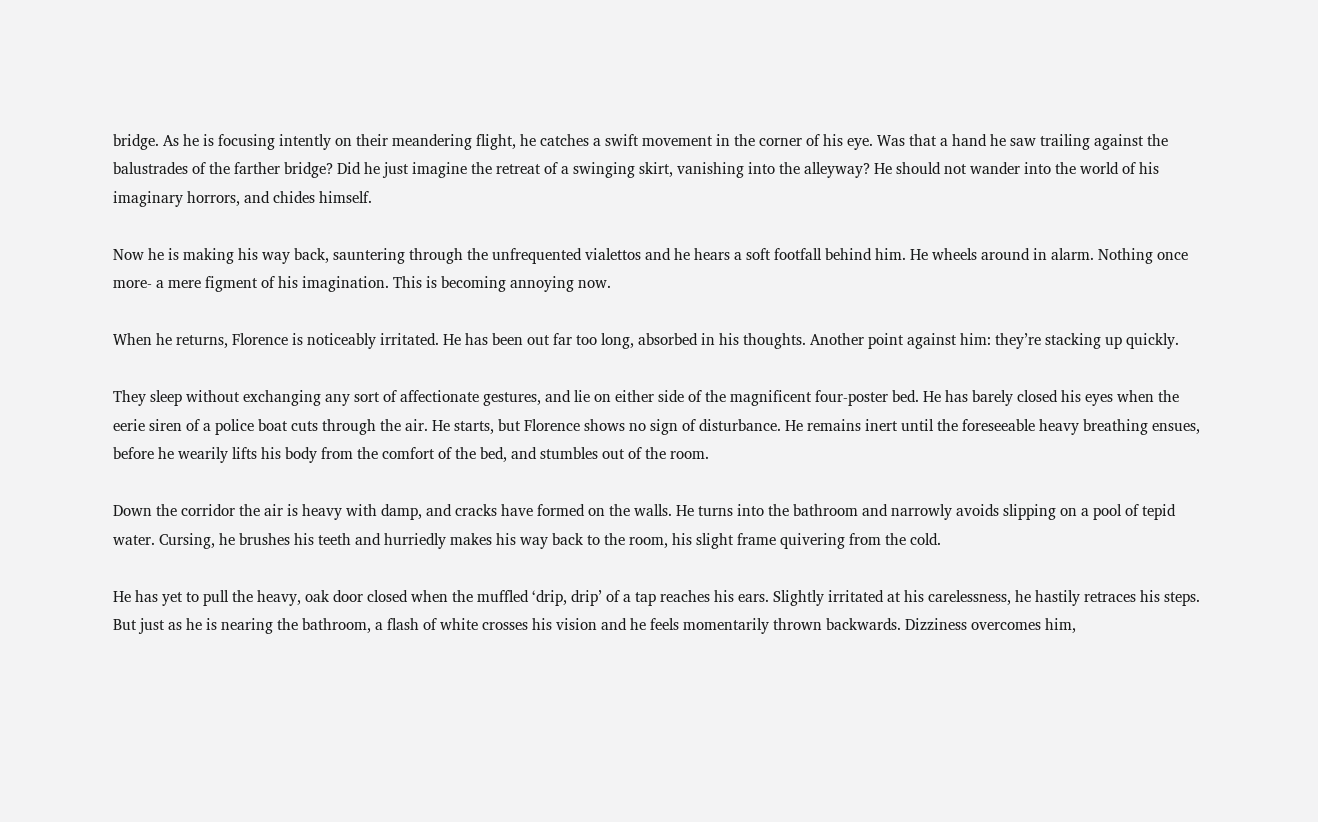bridge. As he is focusing intently on their meandering flight, he catches a swift movement in the corner of his eye. Was that a hand he saw trailing against the balustrades of the farther bridge? Did he just imagine the retreat of a swinging skirt, vanishing into the alleyway? He should not wander into the world of his imaginary horrors, and chides himself.

Now he is making his way back, sauntering through the unfrequented vialettos and he hears a soft footfall behind him. He wheels around in alarm. Nothing once more- a mere figment of his imagination. This is becoming annoying now.

When he returns, Florence is noticeably irritated. He has been out far too long, absorbed in his thoughts. Another point against him: they’re stacking up quickly.

They sleep without exchanging any sort of affectionate gestures, and lie on either side of the magnificent four-poster bed. He has barely closed his eyes when the eerie siren of a police boat cuts through the air. He starts, but Florence shows no sign of disturbance. He remains inert until the foreseeable heavy breathing ensues, before he wearily lifts his body from the comfort of the bed, and stumbles out of the room.

Down the corridor the air is heavy with damp, and cracks have formed on the walls. He turns into the bathroom and narrowly avoids slipping on a pool of tepid water. Cursing, he brushes his teeth and hurriedly makes his way back to the room, his slight frame quivering from the cold.

He has yet to pull the heavy, oak door closed when the muffled ‘drip, drip’ of a tap reaches his ears. Slightly irritated at his carelessness, he hastily retraces his steps. But just as he is nearing the bathroom, a flash of white crosses his vision and he feels momentarily thrown backwards. Dizziness overcomes him,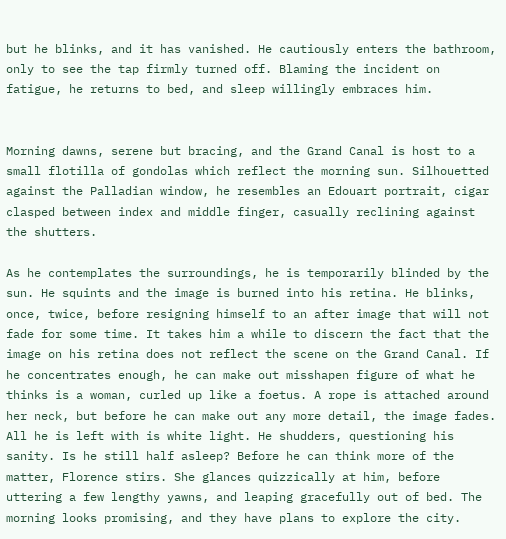but he blinks, and it has vanished. He cautiously enters the bathroom, only to see the tap firmly turned off. Blaming the incident on fatigue, he returns to bed, and sleep willingly embraces him.


Morning dawns, serene but bracing, and the Grand Canal is host to a small flotilla of gondolas which reflect the morning sun. Silhouetted against the Palladian window, he resembles an Edouart portrait, cigar clasped between index and middle finger, casually reclining against the shutters.

As he contemplates the surroundings, he is temporarily blinded by the sun. He squints and the image is burned into his retina. He blinks, once, twice, before resigning himself to an after image that will not fade for some time. It takes him a while to discern the fact that the image on his retina does not reflect the scene on the Grand Canal. If he concentrates enough, he can make out misshapen figure of what he thinks is a woman, curled up like a foetus. A rope is attached around her neck, but before he can make out any more detail, the image fades. All he is left with is white light. He shudders, questioning his sanity. Is he still half asleep? Before he can think more of the matter, Florence stirs. She glances quizzically at him, before uttering a few lengthy yawns, and leaping gracefully out of bed. The morning looks promising, and they have plans to explore the city.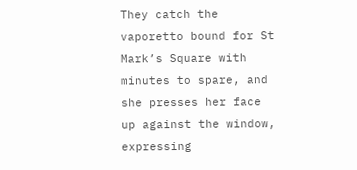They catch the vaporetto bound for St Mark’s Square with minutes to spare, and she presses her face up against the window, expressing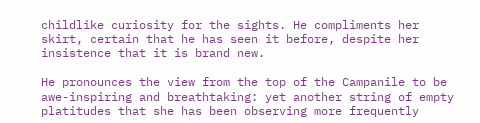childlike curiosity for the sights. He compliments her skirt, certain that he has seen it before, despite her insistence that it is brand new.

He pronounces the view from the top of the Campanile to be awe-inspiring and breathtaking: yet another string of empty platitudes that she has been observing more frequently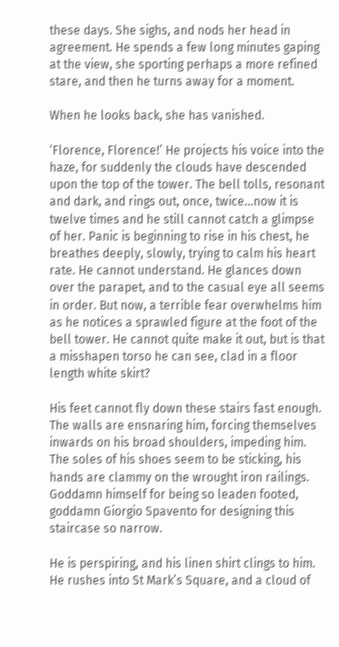these days. She sighs, and nods her head in agreement. He spends a few long minutes gaping at the view, she sporting perhaps a more refined stare, and then he turns away for a moment.

When he looks back, she has vanished.

‘Florence, Florence!’ He projects his voice into the haze, for suddenly the clouds have descended upon the top of the tower. The bell tolls, resonant and dark, and rings out, once, twice…now it is twelve times and he still cannot catch a glimpse of her. Panic is beginning to rise in his chest, he breathes deeply, slowly, trying to calm his heart rate. He cannot understand. He glances down over the parapet, and to the casual eye all seems in order. But now, a terrible fear overwhelms him as he notices a sprawled figure at the foot of the bell tower. He cannot quite make it out, but is that a misshapen torso he can see, clad in a floor length white skirt?

His feet cannot fly down these stairs fast enough. The walls are ensnaring him, forcing themselves inwards on his broad shoulders, impeding him. The soles of his shoes seem to be sticking, his hands are clammy on the wrought iron railings. Goddamn himself for being so leaden footed, goddamn Giorgio Spavento for designing this staircase so narrow.

He is perspiring, and his linen shirt clings to him. He rushes into St Mark’s Square, and a cloud of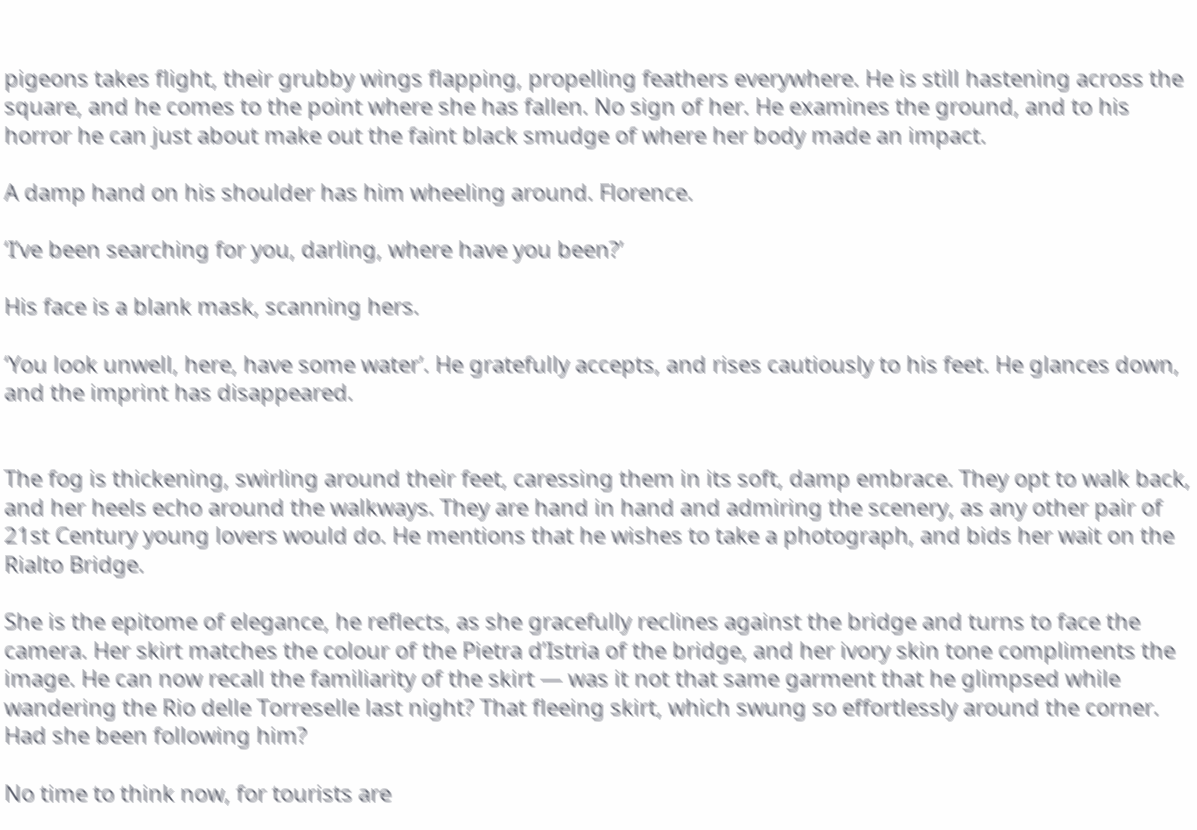pigeons takes flight, their grubby wings flapping, propelling feathers everywhere. He is still hastening across the square, and he comes to the point where she has fallen. No sign of her. He examines the ground, and to his horror he can just about make out the faint black smudge of where her body made an impact.

A damp hand on his shoulder has him wheeling around. Florence.

‘I’ve been searching for you, darling, where have you been?’

His face is a blank mask, scanning hers.

‘You look unwell, here, have some water’. He gratefully accepts, and rises cautiously to his feet. He glances down, and the imprint has disappeared.


The fog is thickening, swirling around their feet, caressing them in its soft, damp embrace. They opt to walk back, and her heels echo around the walkways. They are hand in hand and admiring the scenery, as any other pair of 21st Century young lovers would do. He mentions that he wishes to take a photograph, and bids her wait on the Rialto Bridge.

She is the epitome of elegance, he reflects, as she gracefully reclines against the bridge and turns to face the camera. Her skirt matches the colour of the Pietra d’Istria of the bridge, and her ivory skin tone compliments the image. He can now recall the familiarity of the skirt — was it not that same garment that he glimpsed while wandering the Rio delle Torreselle last night? That fleeing skirt, which swung so effortlessly around the corner. Had she been following him?

No time to think now, for tourists are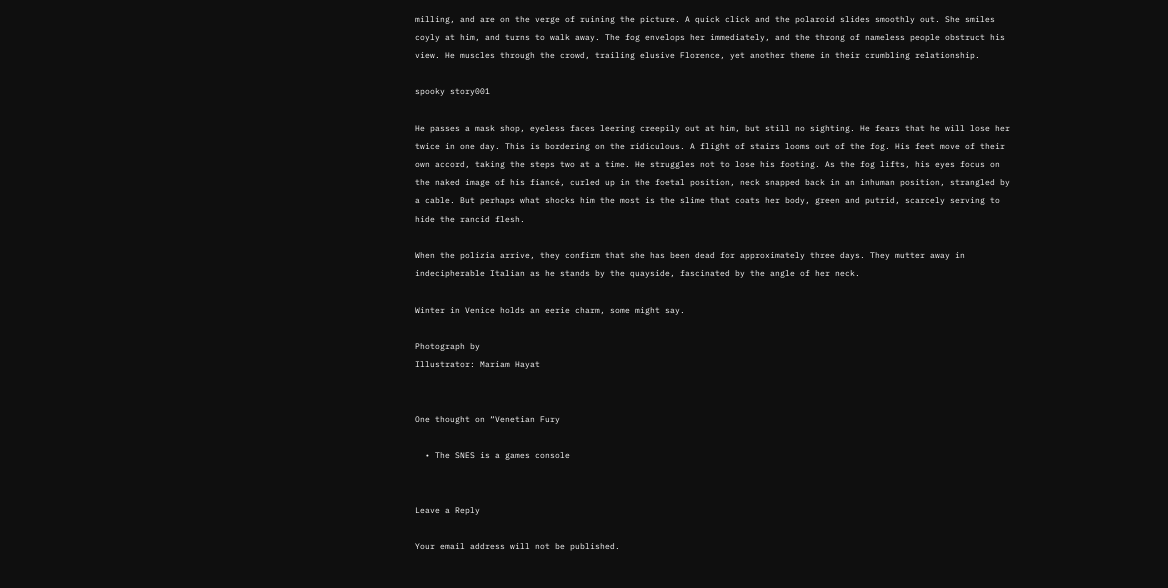milling, and are on the verge of ruining the picture. A quick click and the polaroid slides smoothly out. She smiles coyly at him, and turns to walk away. The fog envelops her immediately, and the throng of nameless people obstruct his view. He muscles through the crowd, trailing elusive Florence, yet another theme in their crumbling relationship.

spooky story001

He passes a mask shop, eyeless faces leering creepily out at him, but still no sighting. He fears that he will lose her twice in one day. This is bordering on the ridiculous. A flight of stairs looms out of the fog. His feet move of their own accord, taking the steps two at a time. He struggles not to lose his footing. As the fog lifts, his eyes focus on the naked image of his fiancé, curled up in the foetal position, neck snapped back in an inhuman position, strangled by a cable. But perhaps what shocks him the most is the slime that coats her body, green and putrid, scarcely serving to hide the rancid flesh.

When the polizia arrive, they confirm that she has been dead for approximately three days. They mutter away in indecipherable Italian as he stands by the quayside, fascinated by the angle of her neck.

Winter in Venice holds an eerie charm, some might say.

Photograph by
Illustrator: Mariam Hayat


One thought on “Venetian Fury

  • The SNES is a games console


Leave a Reply

Your email address will not be published.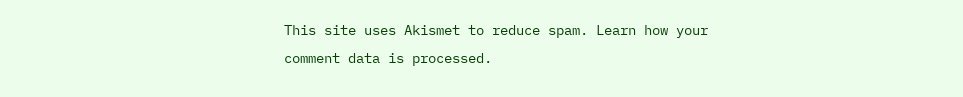This site uses Akismet to reduce spam. Learn how your comment data is processed.